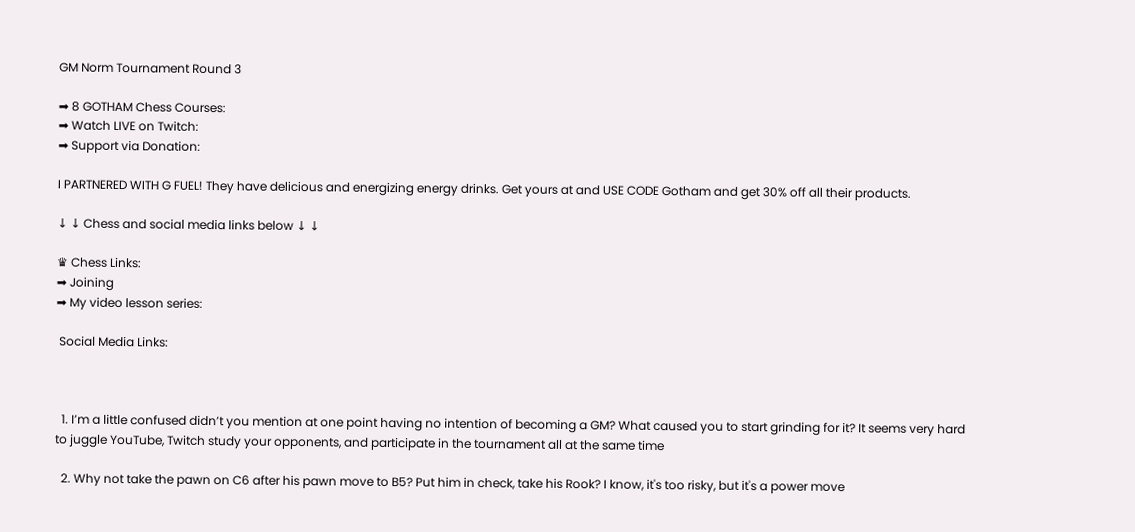GM Norm Tournament Round 3

➡ 8 GOTHAM Chess Courses:
➡ Watch LIVE on Twitch:
➡ Support via Donation:

I PARTNERED WITH G FUEL! They have delicious and energizing energy drinks. Get yours at and USE CODE Gotham and get 30% off all their products.

↓ ↓ Chess and social media links below ↓ ↓

♛ Chess Links:
➡ Joining
➡ My video lesson series:

 Social Media Links:



  1. I’m a little confused didn’t you mention at one point having no intention of becoming a GM? What caused you to start grinding for it? It seems very hard to juggle YouTube, Twitch study your opponents, and participate in the tournament all at the same time

  2. Why not take the pawn on C6 after his pawn move to B5? Put him in check, take his Rook? I know, it's too risky, but it's a power move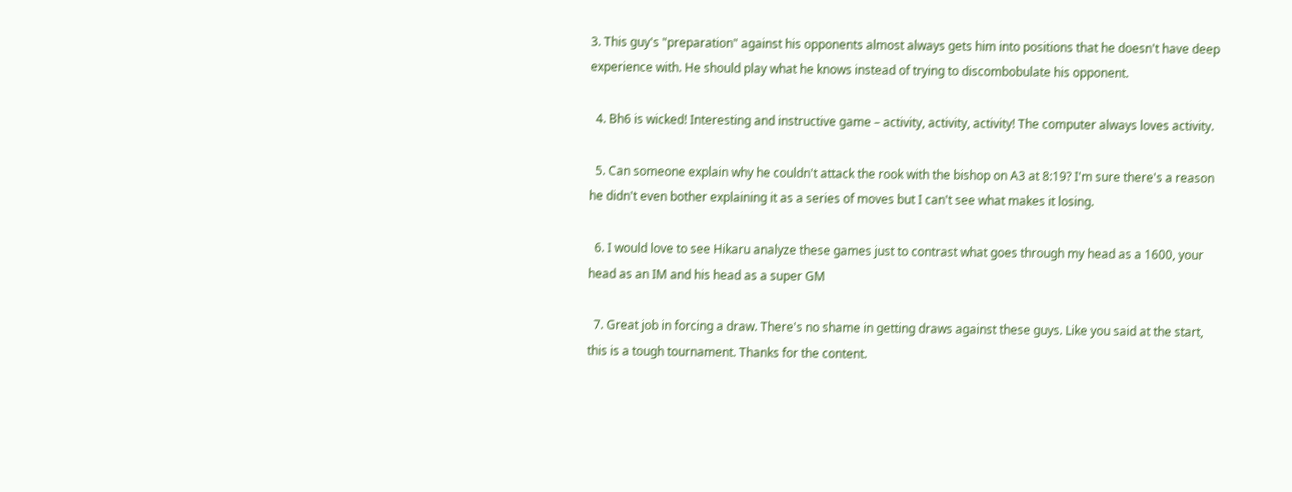3. This guy's "preparation" against his opponents almost always gets him into positions that he doesn't have deep experience with. He should play what he knows instead of trying to discombobulate his opponent.

  4. Bh6 is wicked! Interesting and instructive game – activity, activity, activity! The computer always loves activity.

  5. Can someone explain why he couldn't attack the rook with the bishop on A3 at 8:19? I'm sure there's a reason he didn't even bother explaining it as a series of moves but I can't see what makes it losing.

  6. I would love to see Hikaru analyze these games just to contrast what goes through my head as a 1600, your head as an IM and his head as a super GM

  7. Great job in forcing a draw. There's no shame in getting draws against these guys. Like you said at the start, this is a tough tournament. Thanks for the content.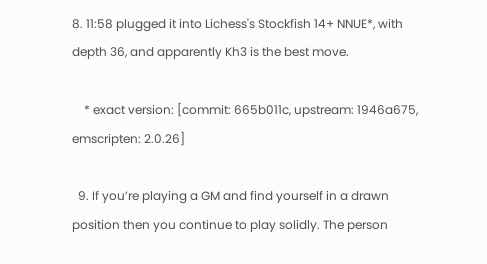8. 11:58 plugged it into Lichess's Stockfish 14+ NNUE*, with depth 36, and apparently Kh3 is the best move.

    * exact version: [commit: 665b011c, upstream: 1946a675, emscripten: 2.0.26]

  9. If you’re playing a GM and find yourself in a drawn position then you continue to play solidly. The person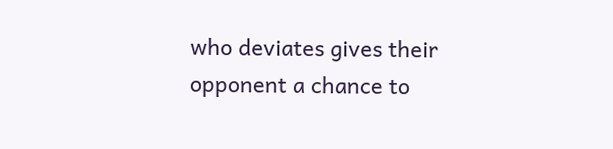who deviates gives their opponent a chance to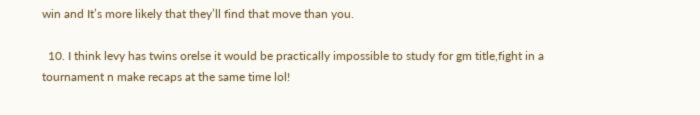win and It’s more likely that they’ll find that move than you.

  10. I think levy has twins orelse it would be practically impossible to study for gm title,fight in a tournament n make recaps at the same time lol!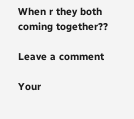When r they both coming together??

Leave a comment

Your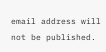email address will not be published.